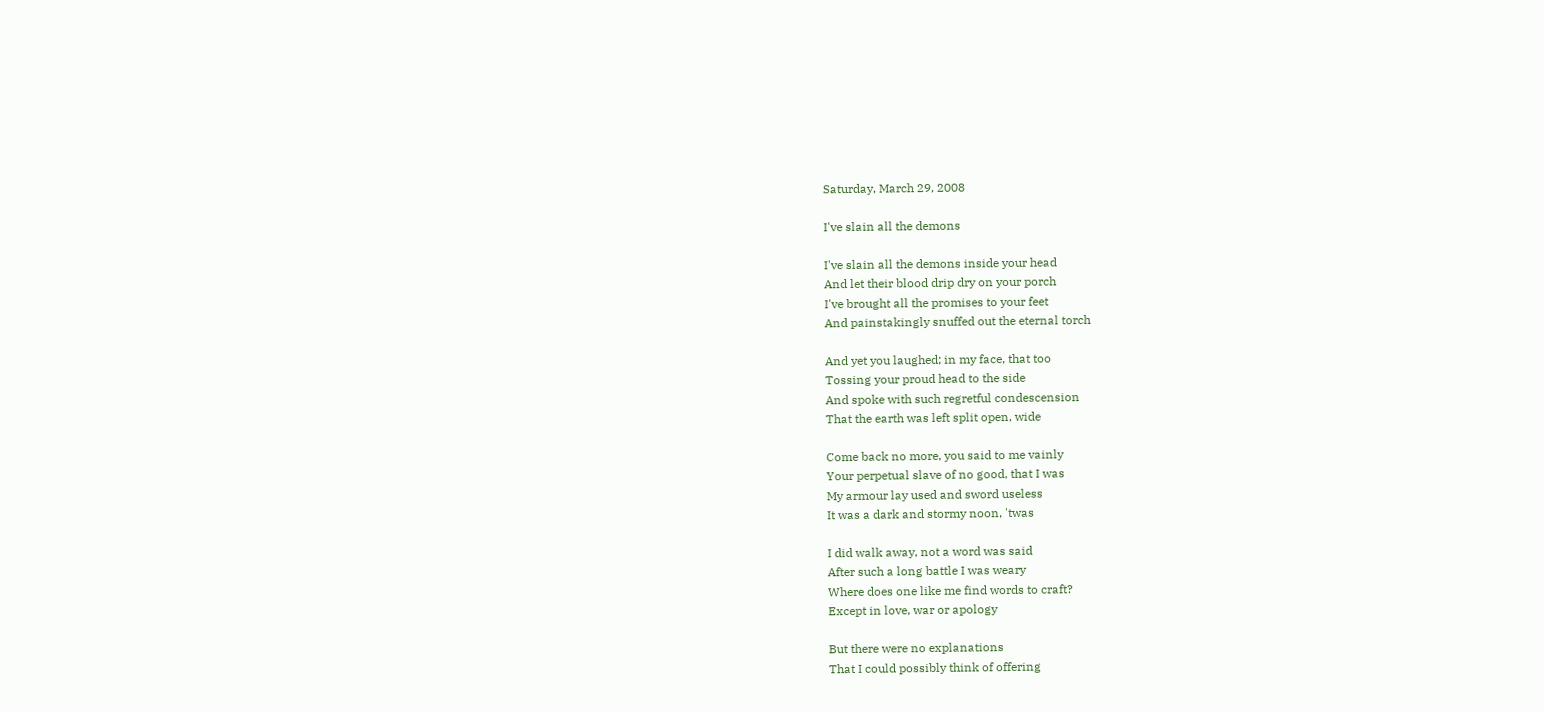Saturday, March 29, 2008

I've slain all the demons

I've slain all the demons inside your head
And let their blood drip dry on your porch
I've brought all the promises to your feet
And painstakingly snuffed out the eternal torch

And yet you laughed; in my face, that too
Tossing your proud head to the side
And spoke with such regretful condescension
That the earth was left split open, wide

Come back no more, you said to me vainly
Your perpetual slave of no good, that I was
My armour lay used and sword useless
It was a dark and stormy noon, 'twas

I did walk away, not a word was said
After such a long battle I was weary
Where does one like me find words to craft?
Except in love, war or apology

But there were no explanations
That I could possibly think of offering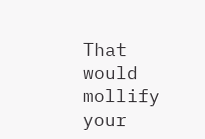That would mollify your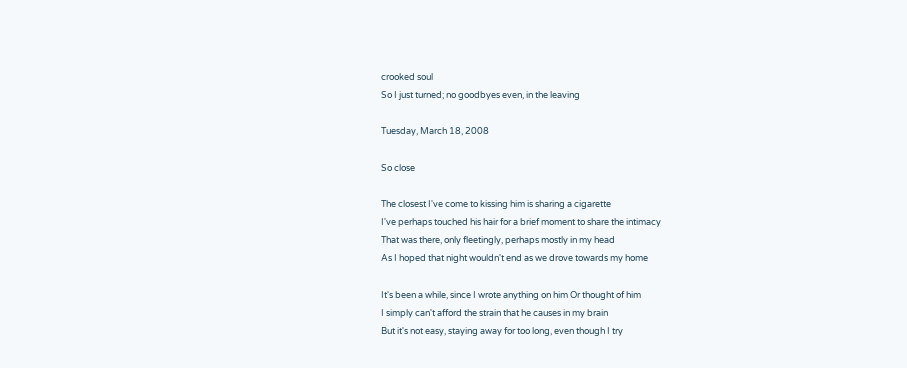crooked soul
So I just turned; no goodbyes even, in the leaving

Tuesday, March 18, 2008

So close

The closest I've come to kissing him is sharing a cigarette
I've perhaps touched his hair for a brief moment to share the intimacy
That was there, only fleetingly, perhaps mostly in my head
As I hoped that night wouldn't end as we drove towards my home

It's been a while, since I wrote anything on him Or thought of him
I simply can't afford the strain that he causes in my brain
But it's not easy, staying away for too long, even though I try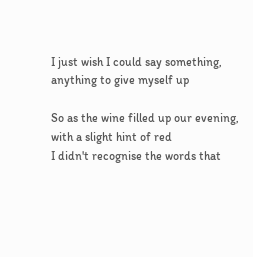I just wish I could say something, anything to give myself up

So as the wine filled up our evening, with a slight hint of red
I didn't recognise the words that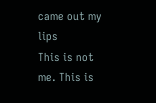came out my lips
This is not me. This is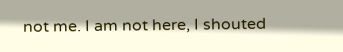not me. I am not here, I shouted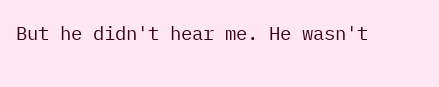But he didn't hear me. He wasn't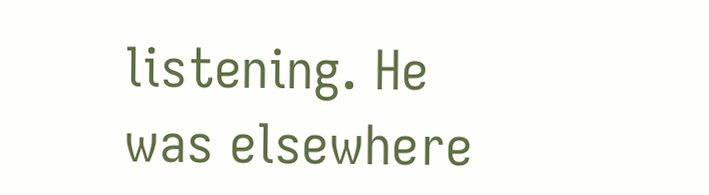listening. He was elsewhere